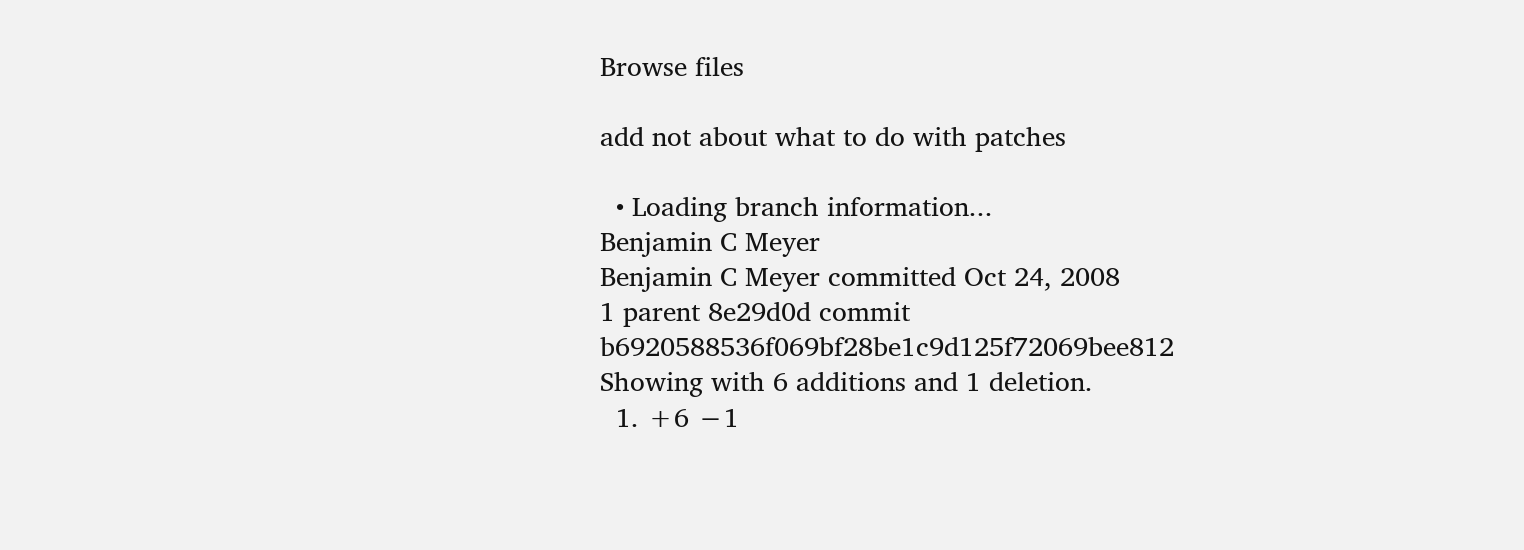Browse files

add not about what to do with patches

  • Loading branch information...
Benjamin C Meyer
Benjamin C Meyer committed Oct 24, 2008
1 parent 8e29d0d commit b6920588536f069bf28be1c9d125f72069bee812
Showing with 6 additions and 1 deletion.
  1. +6 −1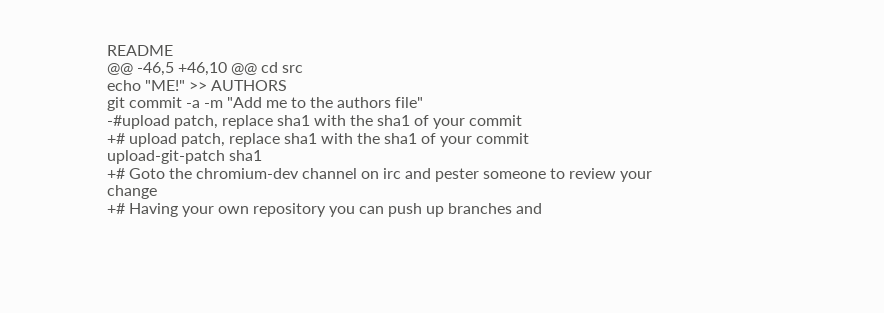README
@@ -46,5 +46,10 @@ cd src
echo "ME!" >> AUTHORS
git commit -a -m "Add me to the authors file"
-#upload patch, replace sha1 with the sha1 of your commit
+# upload patch, replace sha1 with the sha1 of your commit
upload-git-patch sha1
+# Goto the chromium-dev channel on irc and pester someone to review your change
+# Having your own repository you can push up branches and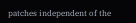patches independent of the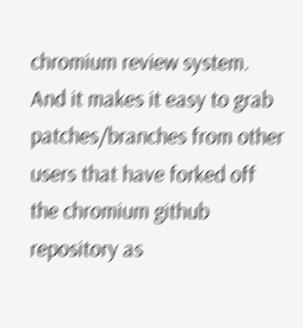chromium review system. And it makes it easy to grab patches/branches from other users that have forked off the chromium github repository as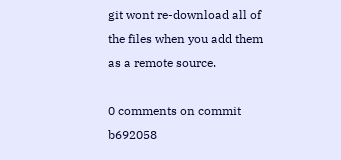git wont re-download all of the files when you add them as a remote source.

0 comments on commit b692058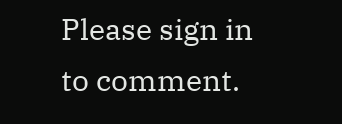Please sign in to comment.